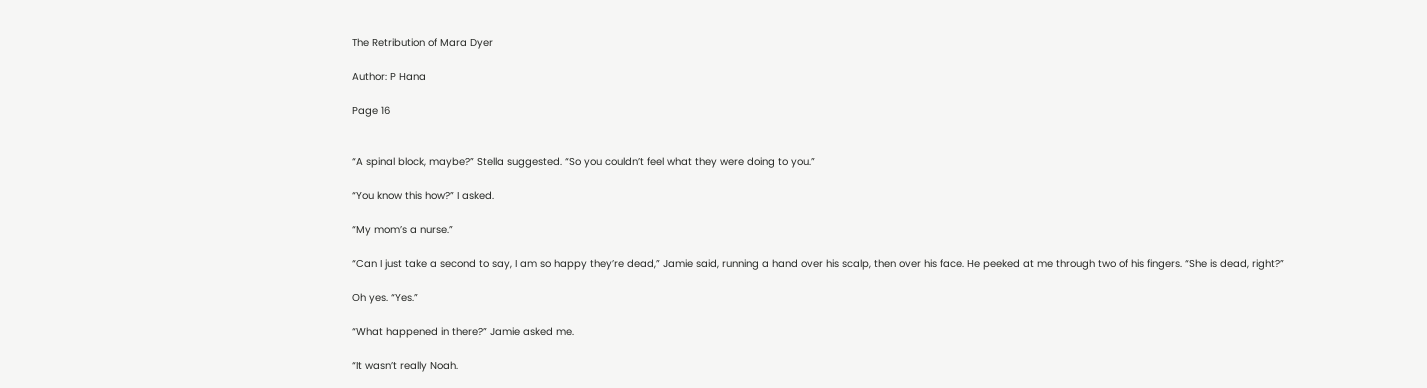The Retribution of Mara Dyer

Author: P Hana

Page 16


“A spinal block, maybe?” Stella suggested. “So you couldn’t feel what they were doing to you.”

“You know this how?” I asked.

“My mom’s a nurse.”

“Can I just take a second to say, I am so happy they’re dead,” Jamie said, running a hand over his scalp, then over his face. He peeked at me through two of his fingers. “She is dead, right?”

Oh yes. “Yes.”

“What happened in there?” Jamie asked me.

“It wasn’t really Noah.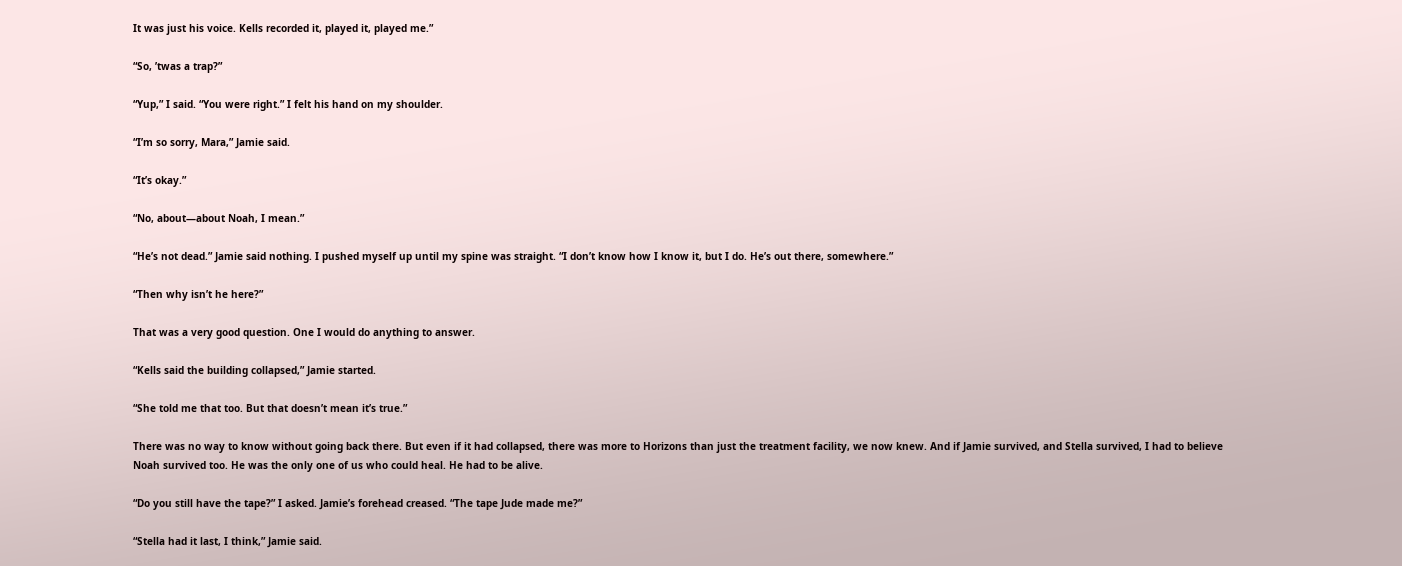It was just his voice. Kells recorded it, played it, played me.”

“So, ’twas a trap?”

“Yup,” I said. “You were right.” I felt his hand on my shoulder.

“I’m so sorry, Mara,” Jamie said.

“It’s okay.”

“No, about—about Noah, I mean.”

“He’s not dead.” Jamie said nothing. I pushed myself up until my spine was straight. “I don’t know how I know it, but I do. He’s out there, somewhere.”

“Then why isn’t he here?”

That was a very good question. One I would do anything to answer.

“Kells said the building collapsed,” Jamie started.

“She told me that too. But that doesn’t mean it’s true.”

There was no way to know without going back there. But even if it had collapsed, there was more to Horizons than just the treatment facility, we now knew. And if Jamie survived, and Stella survived, I had to believe Noah survived too. He was the only one of us who could heal. He had to be alive.

“Do you still have the tape?” I asked. Jamie’s forehead creased. “The tape Jude made me?”

“Stella had it last, I think,” Jamie said.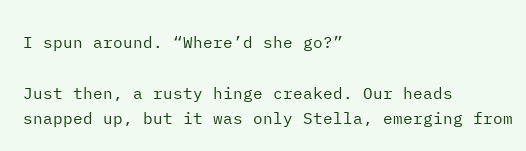I spun around. “Where’d she go?”

Just then, a rusty hinge creaked. Our heads snapped up, but it was only Stella, emerging from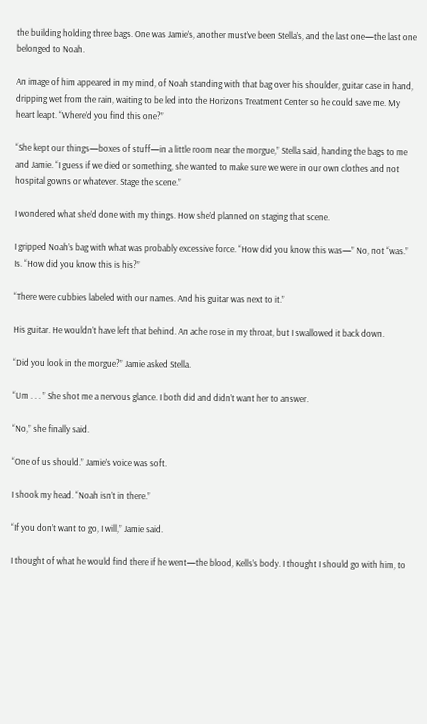the building holding three bags. One was Jamie’s, another must’ve been Stella’s, and the last one—the last one belonged to Noah.

An image of him appeared in my mind, of Noah standing with that bag over his shoulder, guitar case in hand, dripping wet from the rain, waiting to be led into the Horizons Treatment Center so he could save me. My heart leapt. “Where’d you find this one?”

“She kept our things—boxes of stuff—in a little room near the morgue,” Stella said, handing the bags to me and Jamie. “I guess if we died or something, she wanted to make sure we were in our own clothes and not hospital gowns or whatever. Stage the scene.”

I wondered what she’d done with my things. How she’d planned on staging that scene.

I gripped Noah’s bag with what was probably excessive force. “How did you know this was—” No, not “was.” Is. “How did you know this is his?”

“There were cubbies labeled with our names. And his guitar was next to it.”

His guitar. He wouldn’t have left that behind. An ache rose in my throat, but I swallowed it back down.

“Did you look in the morgue?” Jamie asked Stella.

“Um . . . ” She shot me a nervous glance. I both did and didn’t want her to answer.

“No,” she finally said.

“One of us should.” Jamie’s voice was soft.

I shook my head. “Noah isn’t in there.”

“If you don’t want to go, I will,” Jamie said.

I thought of what he would find there if he went—the blood, Kells’s body. I thought I should go with him, to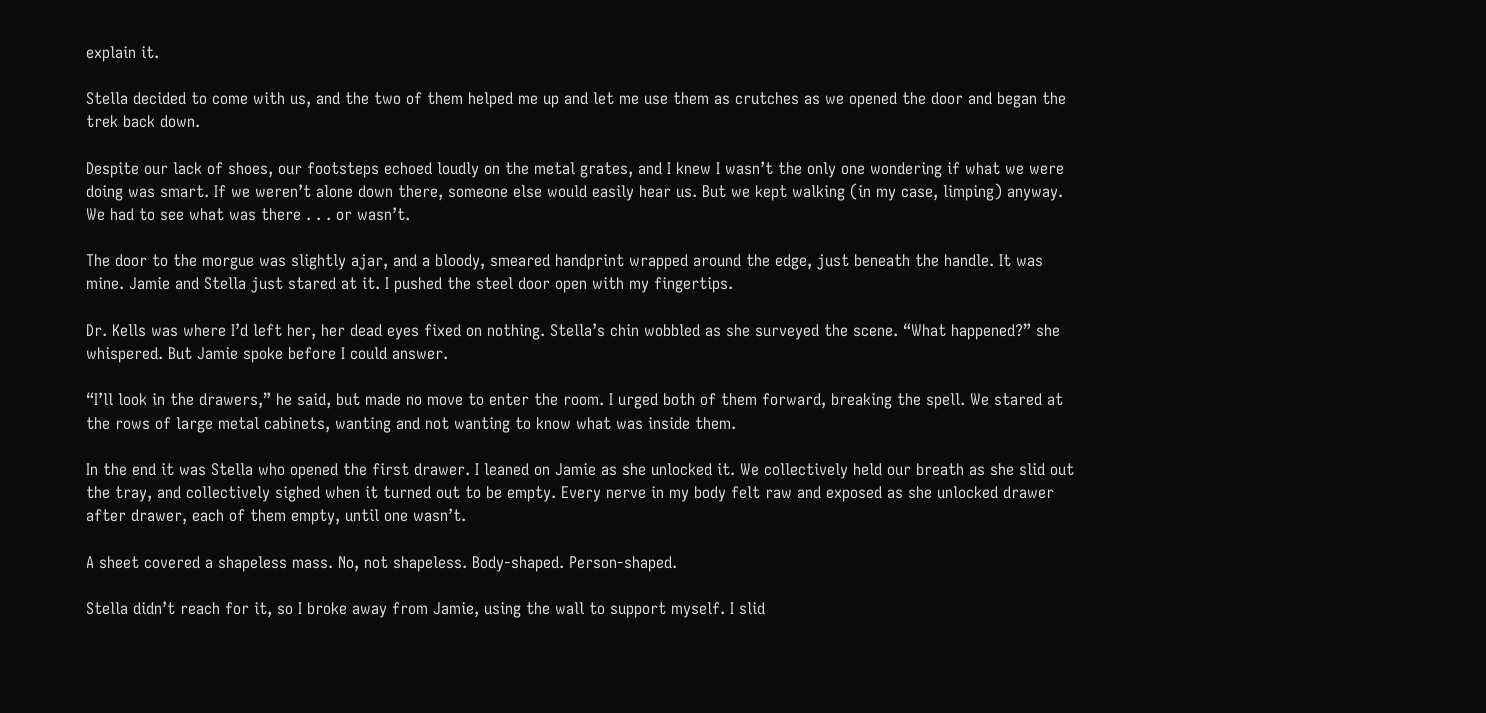explain it.

Stella decided to come with us, and the two of them helped me up and let me use them as crutches as we opened the door and began the trek back down.

Despite our lack of shoes, our footsteps echoed loudly on the metal grates, and I knew I wasn’t the only one wondering if what we were doing was smart. If we weren’t alone down there, someone else would easily hear us. But we kept walking (in my case, limping) anyway. We had to see what was there . . . or wasn’t.

The door to the morgue was slightly ajar, and a bloody, smeared handprint wrapped around the edge, just beneath the handle. It was mine. Jamie and Stella just stared at it. I pushed the steel door open with my fingertips.

Dr. Kells was where I’d left her, her dead eyes fixed on nothing. Stella’s chin wobbled as she surveyed the scene. “What happened?” she whispered. But Jamie spoke before I could answer.

“I’ll look in the drawers,” he said, but made no move to enter the room. I urged both of them forward, breaking the spell. We stared at the rows of large metal cabinets, wanting and not wanting to know what was inside them.

In the end it was Stella who opened the first drawer. I leaned on Jamie as she unlocked it. We collectively held our breath as she slid out the tray, and collectively sighed when it turned out to be empty. Every nerve in my body felt raw and exposed as she unlocked drawer after drawer, each of them empty, until one wasn’t.

A sheet covered a shapeless mass. No, not shapeless. Body-shaped. Person-shaped.

Stella didn’t reach for it, so I broke away from Jamie, using the wall to support myself. I slid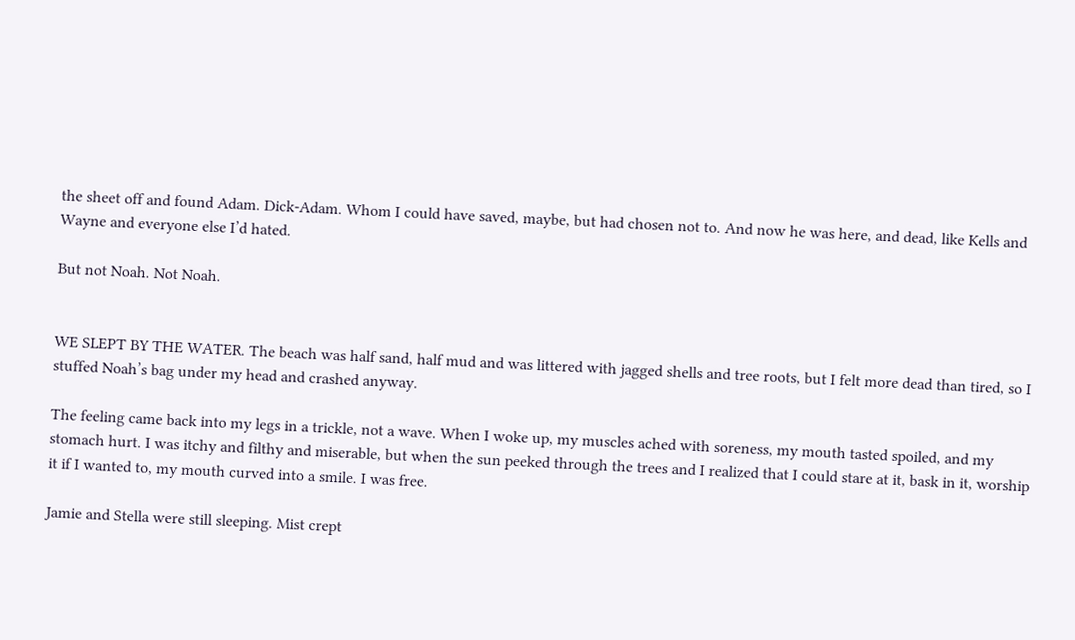the sheet off and found Adam. Dick-Adam. Whom I could have saved, maybe, but had chosen not to. And now he was here, and dead, like Kells and Wayne and everyone else I’d hated.

But not Noah. Not Noah.


WE SLEPT BY THE WATER. The beach was half sand, half mud and was littered with jagged shells and tree roots, but I felt more dead than tired, so I stuffed Noah’s bag under my head and crashed anyway.

The feeling came back into my legs in a trickle, not a wave. When I woke up, my muscles ached with soreness, my mouth tasted spoiled, and my stomach hurt. I was itchy and filthy and miserable, but when the sun peeked through the trees and I realized that I could stare at it, bask in it, worship it if I wanted to, my mouth curved into a smile. I was free.

Jamie and Stella were still sleeping. Mist crept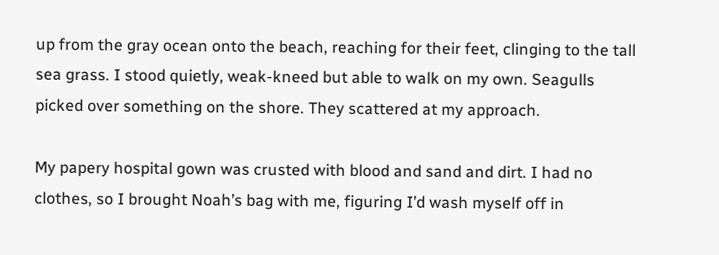up from the gray ocean onto the beach, reaching for their feet, clinging to the tall sea grass. I stood quietly, weak-kneed but able to walk on my own. Seagulls picked over something on the shore. They scattered at my approach.

My papery hospital gown was crusted with blood and sand and dirt. I had no clothes, so I brought Noah’s bag with me, figuring I’d wash myself off in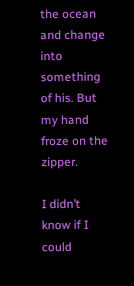the ocean and change into something of his. But my hand froze on the zipper.

I didn’t know if I could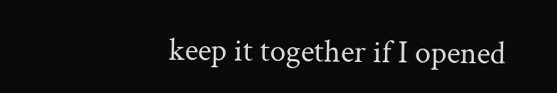keep it together if I opened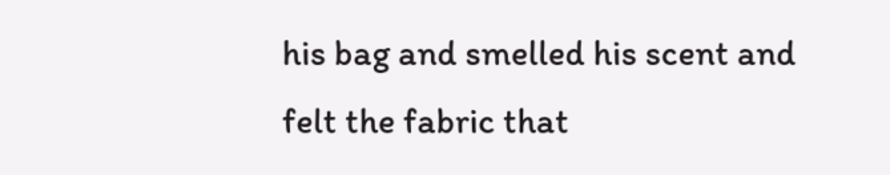his bag and smelled his scent and felt the fabric that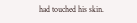had touched his skin.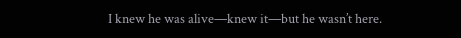I knew he was alive—knew it—but he wasn’t here.